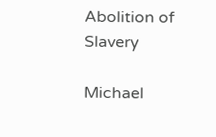Abolition of Slavery

Michael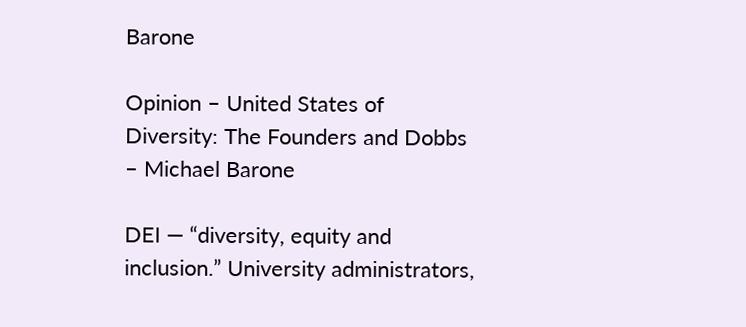Barone

Opinion – United States of Diversity: The Founders and Dobbs – Michael Barone

DEI — “diversity, equity and inclusion.” University administrators,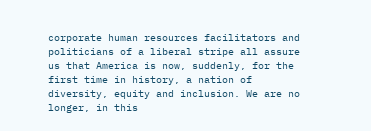corporate human resources facilitators and politicians of a liberal stripe all assure us that America is now, suddenly, for the first time in history, a nation of diversity, equity and inclusion. We are no longer, in this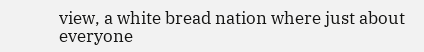view, a white bread nation where just about everyone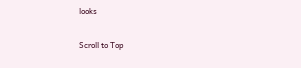looks

Scroll to Top